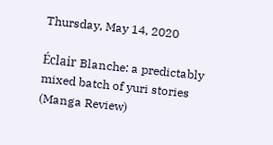Thursday, May 14, 2020

Éclair Blanche: a predictably mixed batch of yuri stories (Manga Review)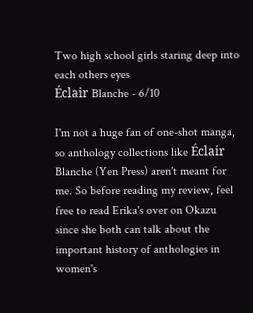Two high school girls staring deep into each others eyes
Éclair Blanche - 6/10

I'm not a huge fan of one-shot manga, so anthology collections like Éclair Blanche (Yen Press) aren't meant for me. So before reading my review, feel free to read Erika's over on Okazu since she both can talk about the important history of anthologies in women's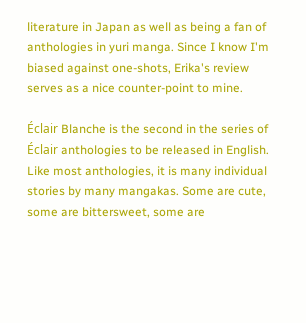literature in Japan as well as being a fan of anthologies in yuri manga. Since I know I'm biased against one-shots, Erika's review serves as a nice counter-point to mine.

Éclair Blanche is the second in the series of Éclair anthologies to be released in English. Like most anthologies, it is many individual stories by many mangakas. Some are cute, some are bittersweet, some are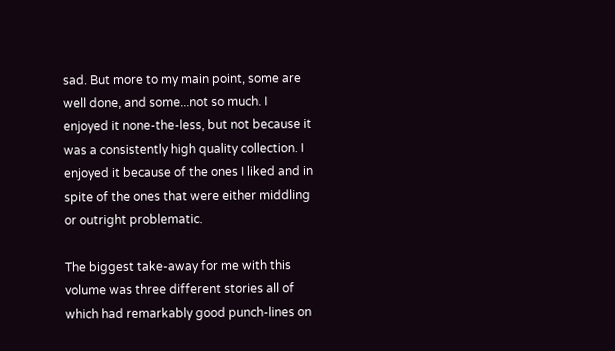sad. But more to my main point, some are well done, and some...not so much. I enjoyed it none-the-less, but not because it was a consistently high quality collection. I enjoyed it because of the ones I liked and in spite of the ones that were either middling or outright problematic.

The biggest take-away for me with this volume was three different stories all of which had remarkably good punch-lines on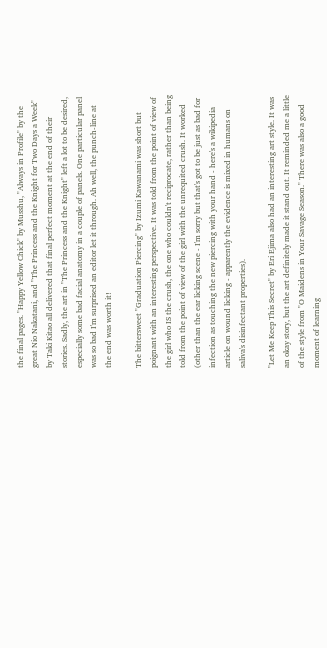the final pages. "Happy Yellow Chick" by Musshu, "Always in Profile" by the great Nio Nakatani, and "The Princess and the Knight for Two Days a Week" by Taki Kitao all delivered that final perfect moment at the end of their stories. Sadly, the art in "The Princess and the Knight" left a lot to be desired, especially some bad facial anatomy in a couple of panels. One particular panel was so bad I'm surprised an editor let it through. Ah well, the punch-line at the end was worth it!

The bittersweet "Graduation Piercing" by Izumi Kawanami was short but poignant with an interesting perspective. It was told from the point of view of the girl who IS the crush, the one who couldn't reciprocate, rather than being told from the point of view of the girl with the unrequited crush. It worked (other than the ear licking scene - I'm sorry but that's got to be just as bad for infection as touching the new piercing with your hand - here's a wikipedia article on wound licking - apparently the evidence is mixed in humans on saliva's disinfectant properties).

"Let Me Keep This Secret" by Eri Ejima also had an interesting art style. It was an okay story, but the art definitely made it stand out. It reminded me a little of the style from "O Maidens in Your Savage Season." There was also a good moment of learning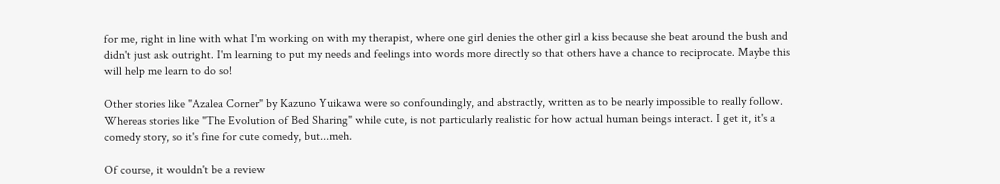for me, right in line with what I'm working on with my therapist, where one girl denies the other girl a kiss because she beat around the bush and didn't just ask outright. I'm learning to put my needs and feelings into words more directly so that others have a chance to reciprocate. Maybe this will help me learn to do so!

Other stories like "Azalea Corner" by Kazuno Yuikawa were so confoundingly, and abstractly, written as to be nearly impossible to really follow. Whereas stories like "The Evolution of Bed Sharing" while cute, is not particularly realistic for how actual human beings interact. I get it, it's a comedy story, so it's fine for cute comedy, but...meh.

Of course, it wouldn't be a review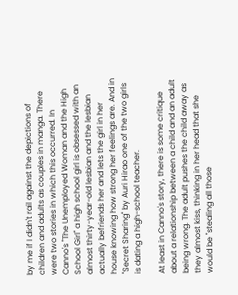by me if I didn't rail against the depictions of children and adults as couples in manga. There were two stories in which this occurred. In Canno's "The Unemployed Woman and the High School Girl" a high school girl is obsessed with an almost thirty-year-old lesbian and the lesbian actually befriends her and lets the girl in her house knowing how strong her feelings are. And in "Secret Sharing" by Auri Hirao one of the two girls is dating a high-school teacher.

At least in Canno's story, there is some critique about a relationship between a child and an adult being wrong. The adult pushes the child away as they almost kiss, thinking in her head that she would be "stealing all those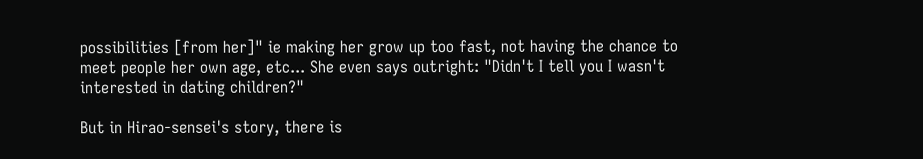possibilities [from her]" ie making her grow up too fast, not having the chance to meet people her own age, etc... She even says outright: "Didn't I tell you I wasn't interested in dating children?"

But in Hirao-sensei's story, there is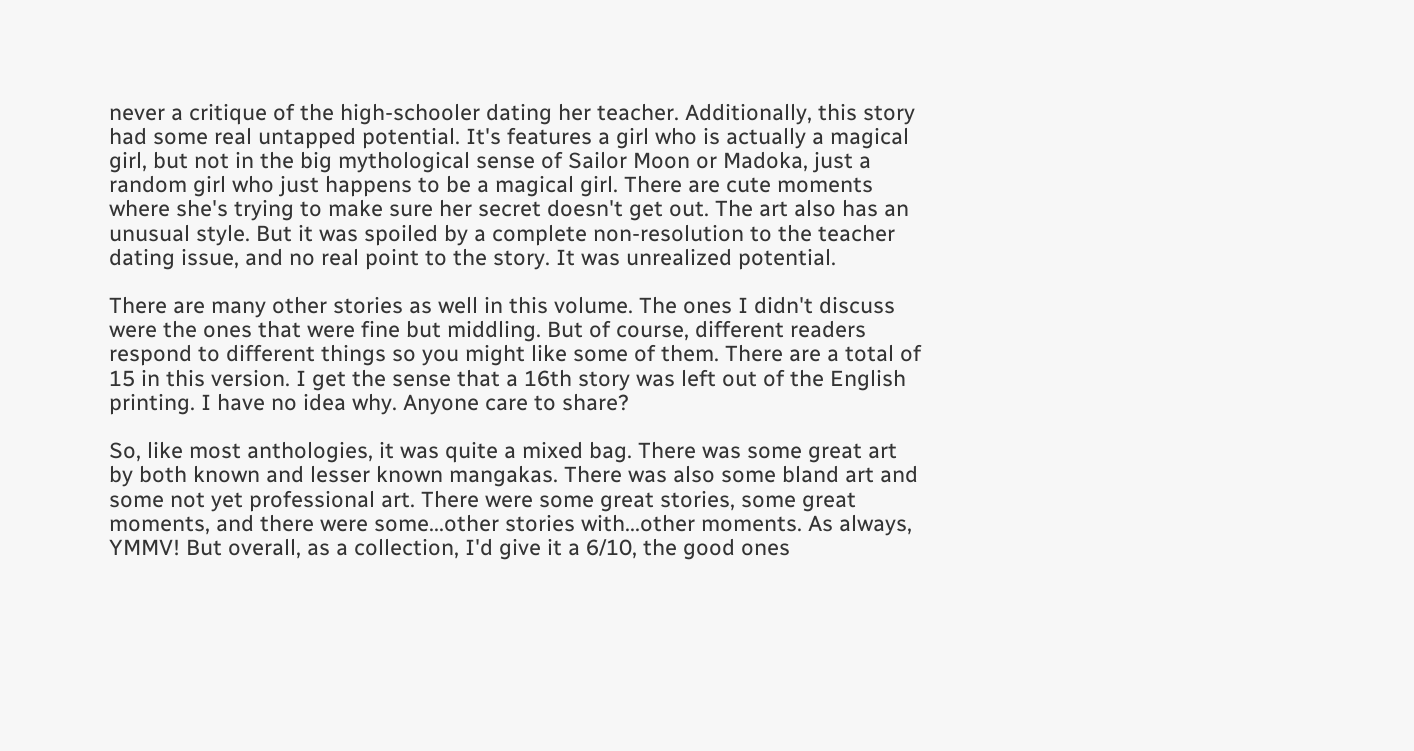never a critique of the high-schooler dating her teacher. Additionally, this story had some real untapped potential. It's features a girl who is actually a magical girl, but not in the big mythological sense of Sailor Moon or Madoka, just a random girl who just happens to be a magical girl. There are cute moments where she's trying to make sure her secret doesn't get out. The art also has an unusual style. But it was spoiled by a complete non-resolution to the teacher dating issue, and no real point to the story. It was unrealized potential.

There are many other stories as well in this volume. The ones I didn't discuss were the ones that were fine but middling. But of course, different readers respond to different things so you might like some of them. There are a total of 15 in this version. I get the sense that a 16th story was left out of the English printing. I have no idea why. Anyone care to share?

So, like most anthologies, it was quite a mixed bag. There was some great art by both known and lesser known mangakas. There was also some bland art and some not yet professional art. There were some great stories, some great moments, and there were some...other stories with...other moments. As always, YMMV! But overall, as a collection, I'd give it a 6/10, the good ones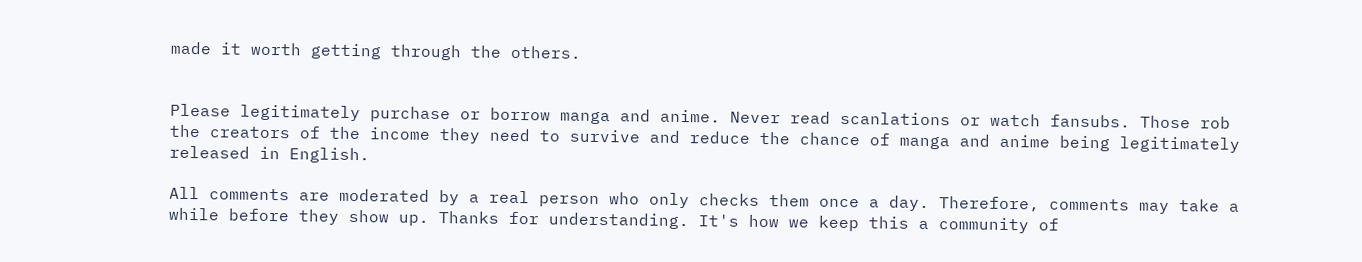made it worth getting through the others.


Please legitimately purchase or borrow manga and anime. Never read scanlations or watch fansubs. Those rob the creators of the income they need to survive and reduce the chance of manga and anime being legitimately released in English.

All comments are moderated by a real person who only checks them once a day. Therefore, comments may take a while before they show up. Thanks for understanding. It's how we keep this a community of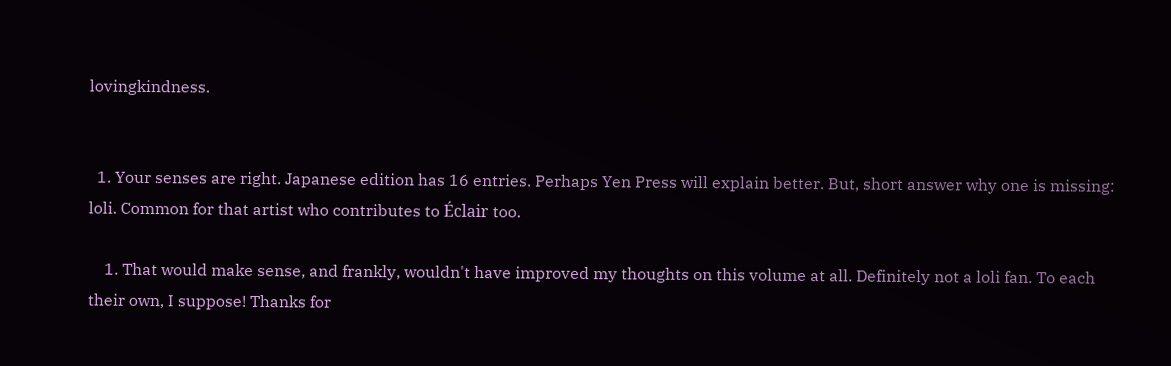lovingkindness.


  1. Your senses are right. Japanese edition has 16 entries. Perhaps Yen Press will explain better. But, short answer why one is missing: loli. Common for that artist who contributes to Éclair too.

    1. That would make sense, and frankly, wouldn't have improved my thoughts on this volume at all. Definitely not a loli fan. To each their own, I suppose! Thanks for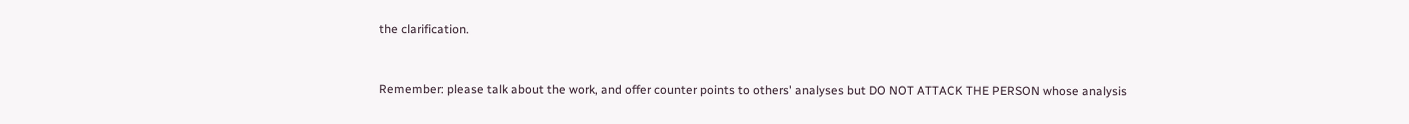the clarification.


Remember: please talk about the work, and offer counter points to others' analyses but DO NOT ATTACK THE PERSON whose analysis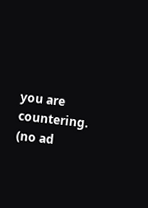you are countering. (no ad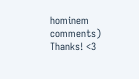hominem comments) Thanks! <3